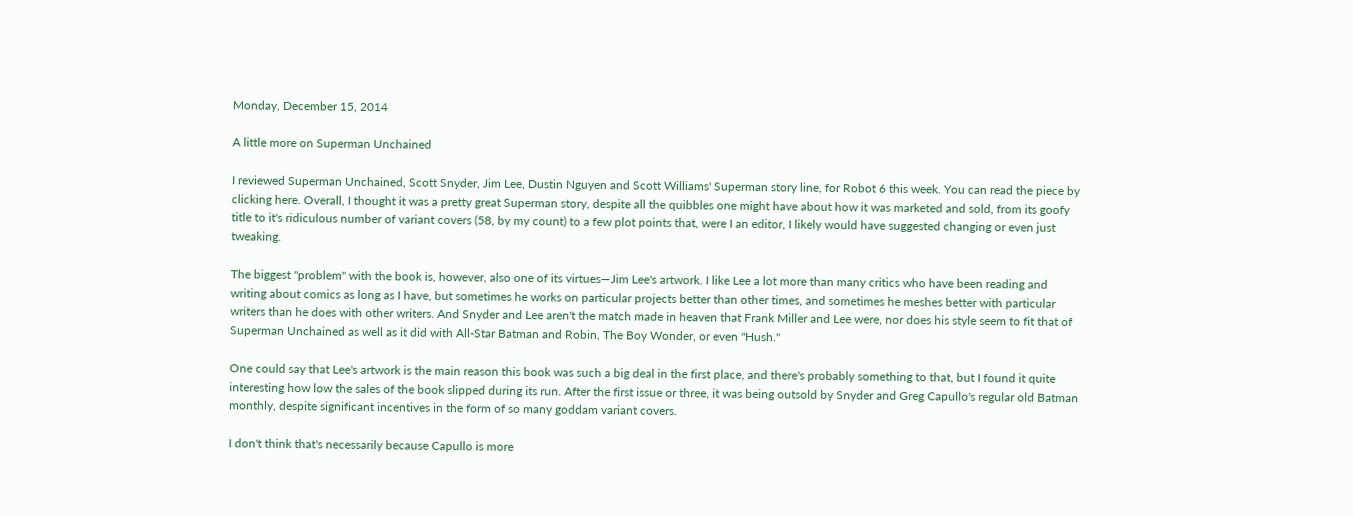Monday, December 15, 2014

A little more on Superman Unchained

I reviewed Superman Unchained, Scott Snyder, Jim Lee, Dustin Nguyen and Scott Williams' Superman story line, for Robot 6 this week. You can read the piece by clicking here. Overall, I thought it was a pretty great Superman story, despite all the quibbles one might have about how it was marketed and sold, from its goofy title to it's ridiculous number of variant covers (58, by my count) to a few plot points that, were I an editor, I likely would have suggested changing or even just tweaking.

The biggest "problem" with the book is, however, also one of its virtues—Jim Lee's artwork. I like Lee a lot more than many critics who have been reading and writing about comics as long as I have, but sometimes he works on particular projects better than other times, and sometimes he meshes better with particular writers than he does with other writers. And Snyder and Lee aren't the match made in heaven that Frank Miller and Lee were, nor does his style seem to fit that of Superman Unchained as well as it did with All-Star Batman and Robin, The Boy Wonder, or even "Hush."

One could say that Lee's artwork is the main reason this book was such a big deal in the first place, and there's probably something to that, but I found it quite interesting how low the sales of the book slipped during its run. After the first issue or three, it was being outsold by Snyder and Greg Capullo's regular old Batman monthly, despite significant incentives in the form of so many goddam variant covers.

I don't think that's necessarily because Capullo is more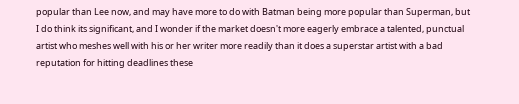popular than Lee now, and may have more to do with Batman being more popular than Superman, but I do think its significant, and I wonder if the market doesn't more eagerly embrace a talented, punctual artist who meshes well with his or her writer more readily than it does a superstar artist with a bad reputation for hitting deadlines these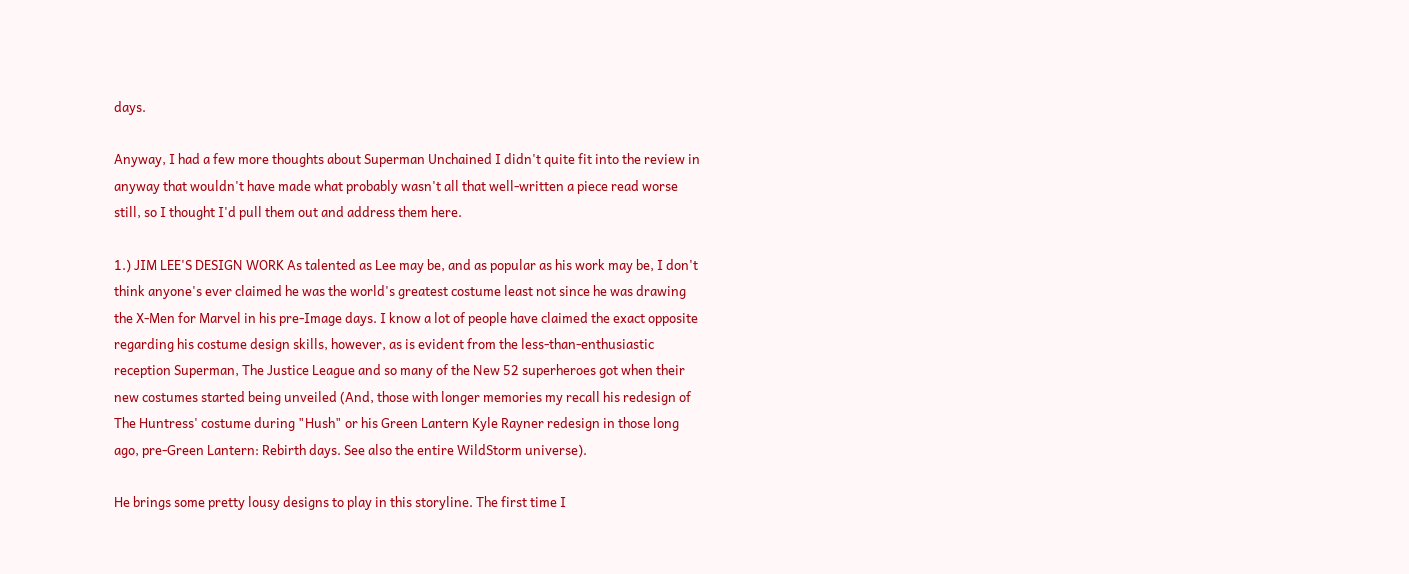days.

Anyway, I had a few more thoughts about Superman Unchained I didn't quite fit into the review in anyway that wouldn't have made what probably wasn't all that well-written a piece read worse still, so I thought I'd pull them out and address them here.

1.) JIM LEE'S DESIGN WORK As talented as Lee may be, and as popular as his work may be, I don't think anyone's ever claimed he was the world's greatest costume least not since he was drawing the X-Men for Marvel in his pre-Image days. I know a lot of people have claimed the exact opposite regarding his costume design skills, however, as is evident from the less-than-enthusiastic reception Superman, The Justice League and so many of the New 52 superheroes got when their new costumes started being unveiled (And, those with longer memories my recall his redesign of The Huntress' costume during "Hush" or his Green Lantern Kyle Rayner redesign in those long ago, pre-Green Lantern: Rebirth days. See also the entire WildStorm universe).

He brings some pretty lousy designs to play in this storyline. The first time I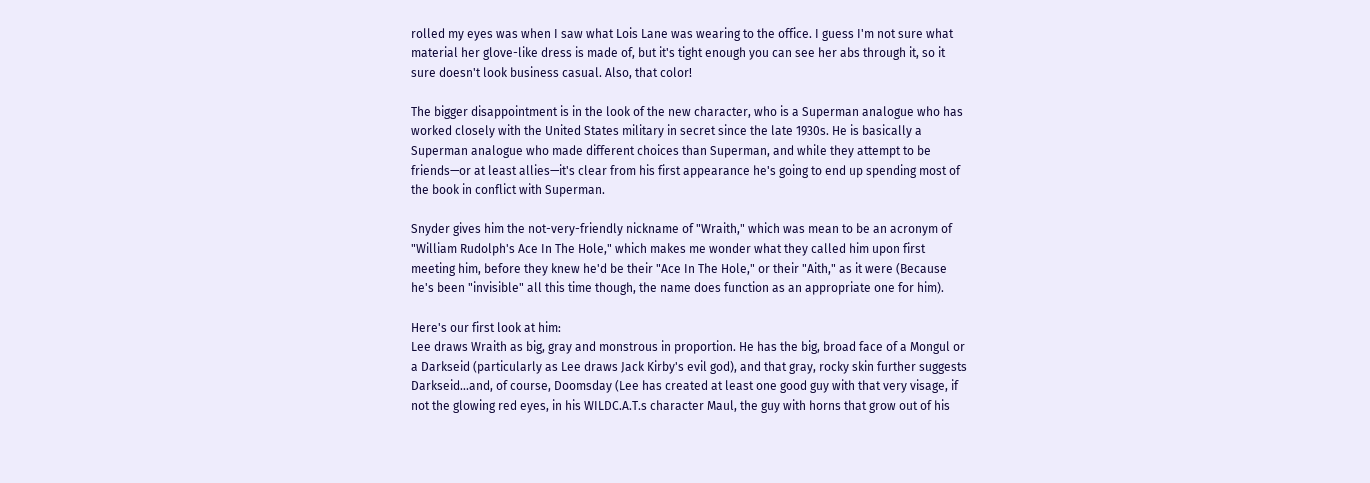rolled my eyes was when I saw what Lois Lane was wearing to the office. I guess I'm not sure what material her glove-like dress is made of, but it's tight enough you can see her abs through it, so it sure doesn't look business casual. Also, that color!

The bigger disappointment is in the look of the new character, who is a Superman analogue who has worked closely with the United States military in secret since the late 1930s. He is basically a Superman analogue who made different choices than Superman, and while they attempt to be friends—or at least allies—it's clear from his first appearance he's going to end up spending most of the book in conflict with Superman.

Snyder gives him the not-very-friendly nickname of "Wraith," which was mean to be an acronym of "William Rudolph's Ace In The Hole," which makes me wonder what they called him upon first meeting him, before they knew he'd be their "Ace In The Hole," or their "Aith," as it were (Because he's been "invisible" all this time though, the name does function as an appropriate one for him).

Here's our first look at him:
Lee draws Wraith as big, gray and monstrous in proportion. He has the big, broad face of a Mongul or a Darkseid (particularly as Lee draws Jack Kirby's evil god), and that gray, rocky skin further suggests Darkseid...and, of course, Doomsday (Lee has created at least one good guy with that very visage, if not the glowing red eyes, in his WILDC.A.T.s character Maul, the guy with horns that grow out of his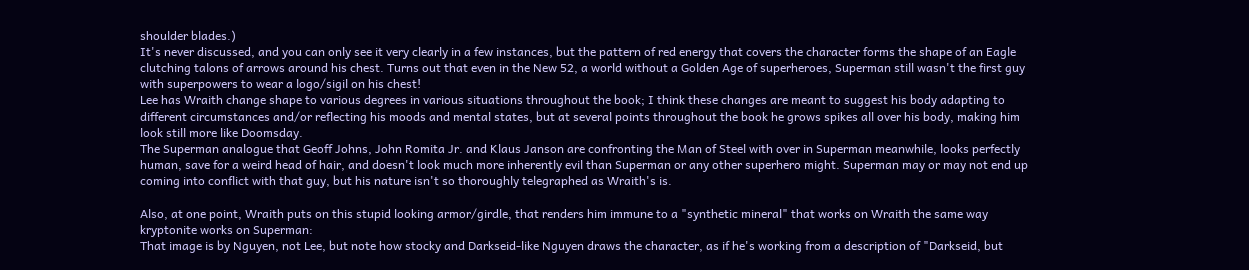shoulder blades.)
It's never discussed, and you can only see it very clearly in a few instances, but the pattern of red energy that covers the character forms the shape of an Eagle clutching talons of arrows around his chest. Turns out that even in the New 52, a world without a Golden Age of superheroes, Superman still wasn't the first guy with superpowers to wear a logo/sigil on his chest!
Lee has Wraith change shape to various degrees in various situations throughout the book; I think these changes are meant to suggest his body adapting to different circumstances and/or reflecting his moods and mental states, but at several points throughout the book he grows spikes all over his body, making him look still more like Doomsday.
The Superman analogue that Geoff Johns, John Romita Jr. and Klaus Janson are confronting the Man of Steel with over in Superman meanwhile, looks perfectly human, save for a weird head of hair, and doesn't look much more inherently evil than Superman or any other superhero might. Superman may or may not end up coming into conflict with that guy, but his nature isn't so thoroughly telegraphed as Wraith's is.

Also, at one point, Wraith puts on this stupid looking armor/girdle, that renders him immune to a "synthetic mineral" that works on Wraith the same way kryptonite works on Superman:
That image is by Nguyen, not Lee, but note how stocky and Darkseid-like Nguyen draws the character, as if he's working from a description of "Darkseid, but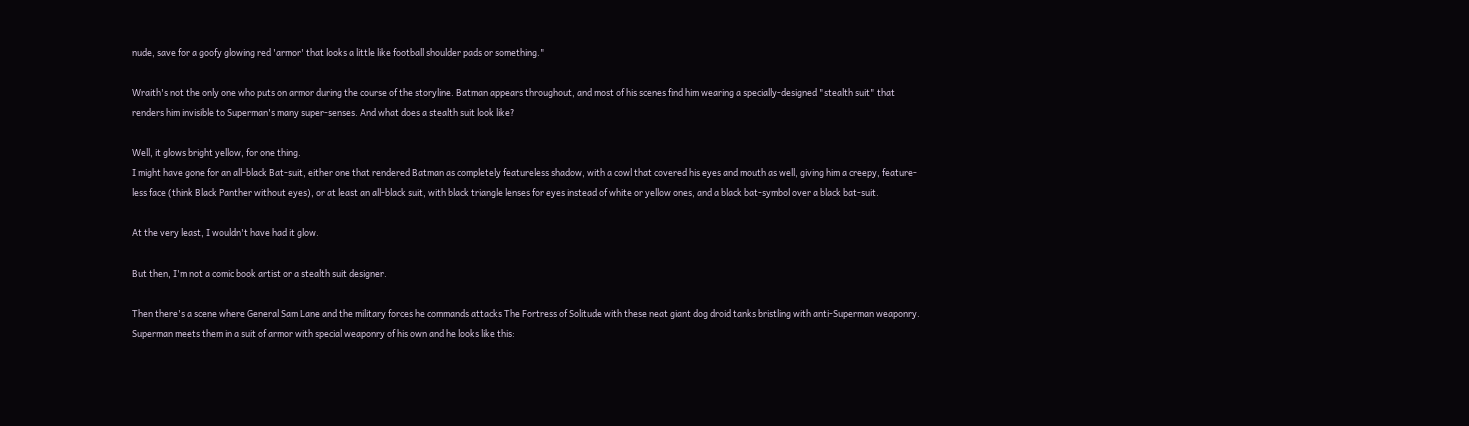nude, save for a goofy glowing red 'armor' that looks a little like football shoulder pads or something."

Wraith's not the only one who puts on armor during the course of the storyline. Batman appears throughout, and most of his scenes find him wearing a specially-designed "stealth suit" that renders him invisible to Superman's many super-senses. And what does a stealth suit look like?

Well, it glows bright yellow, for one thing.
I might have gone for an all-black Bat-suit, either one that rendered Batman as completely featureless shadow, with a cowl that covered his eyes and mouth as well, giving him a creepy, feature-less face (think Black Panther without eyes), or at least an all-black suit, with black triangle lenses for eyes instead of white or yellow ones, and a black bat-symbol over a black bat-suit.

At the very least, I wouldn't have had it glow.

But then, I'm not a comic book artist or a stealth suit designer.

Then there's a scene where General Sam Lane and the military forces he commands attacks The Fortress of Solitude with these neat giant dog droid tanks bristling with anti-Superman weaponry. Superman meets them in a suit of armor with special weaponry of his own and he looks like this: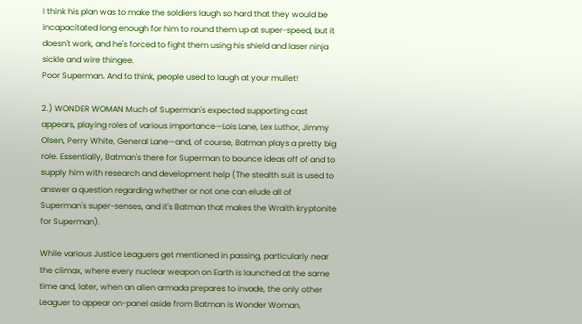I think his plan was to make the soldiers laugh so hard that they would be incapacitated long enough for him to round them up at super-speed, but it doesn't work, and he's forced to fight them using his shield and laser ninja sickle and wire thingee.
Poor Superman. And to think, people used to laugh at your mullet!

2.) WONDER WOMAN Much of Superman's expected supporting cast appears, playing roles of various importance—Lois Lane, Lex Luthor, Jimmy Olsen, Perry White, General Lane—and, of course, Batman plays a pretty big role. Essentially, Batman's there for Superman to bounce ideas off of and to supply him with research and development help (The stealth suit is used to answer a question regarding whether or not one can elude all of Superman's super-senses, and it's Batman that makes the Wraith kryptonite for Superman).

While various Justice Leaguers get mentioned in passing, particularly near the climax, where every nuclear weapon on Earth is launched at the same time and, later, when an alien armada prepares to invade, the only other Leaguer to appear on-panel aside from Batman is Wonder Woman.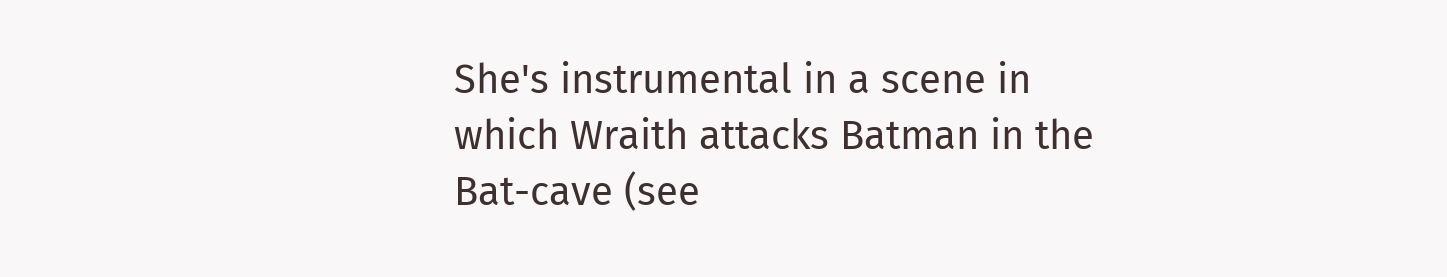She's instrumental in a scene in which Wraith attacks Batman in the Bat-cave (see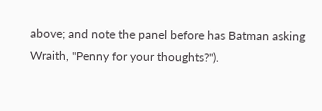above; and note the panel before has Batman asking Wraith, "Penny for your thoughts?").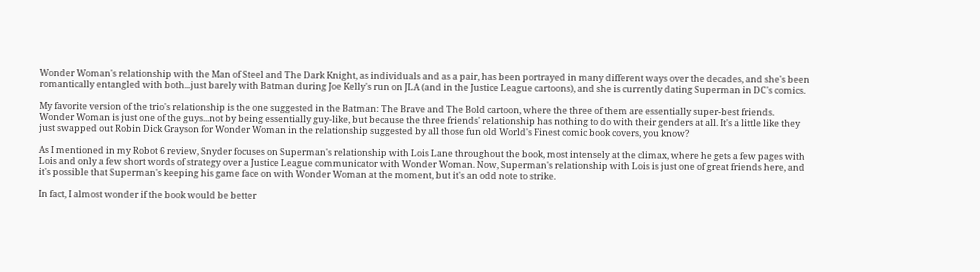Wonder Woman's relationship with the Man of Steel and The Dark Knight, as individuals and as a pair, has been portrayed in many different ways over the decades, and she's been romantically entangled with both...just barely with Batman during Joe Kelly's run on JLA (and in the Justice League cartoons), and she is currently dating Superman in DC's comics.

My favorite version of the trio's relationship is the one suggested in the Batman: The Brave and The Bold cartoon, where the three of them are essentially super-best friends. Wonder Woman is just one of the guys...not by being essentially guy-like, but because the three friends' relationship has nothing to do with their genders at all. It's a little like they just swapped out Robin Dick Grayson for Wonder Woman in the relationship suggested by all those fun old World's Finest comic book covers, you know?

As I mentioned in my Robot 6 review, Snyder focuses on Superman's relationship with Lois Lane throughout the book, most intensely at the climax, where he gets a few pages with Lois and only a few short words of strategy over a Justice League communicator with Wonder Woman. Now, Superman's relationship with Lois is just one of great friends here, and it's possible that Superman's keeping his game face on with Wonder Woman at the moment, but it's an odd note to strike.

In fact, I almost wonder if the book would be better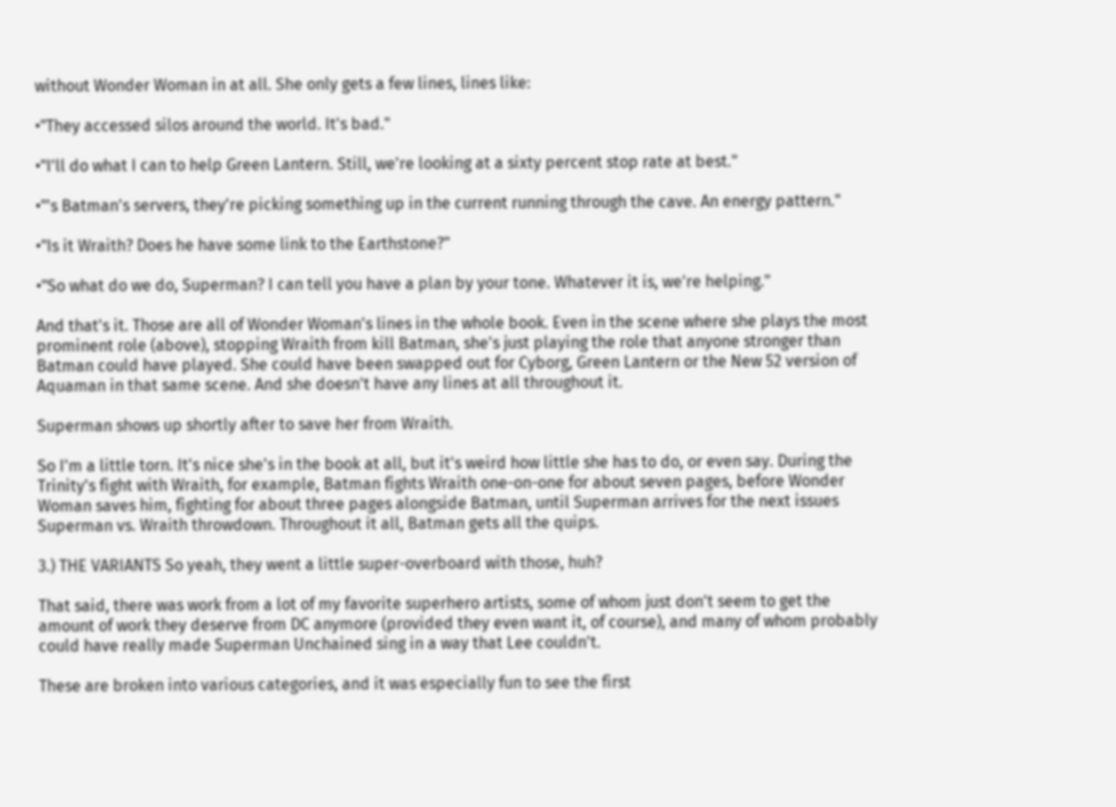without Wonder Woman in at all. She only gets a few lines, lines like:

•"They accessed silos around the world. It's bad."

•"I'll do what I can to help Green Lantern. Still, we're looking at a sixty percent stop rate at best."

•"'s Batman's servers, they're picking something up in the current running through the cave. An energy pattern."

•"Is it Wraith? Does he have some link to the Earthstone?"

•"So what do we do, Superman? I can tell you have a plan by your tone. Whatever it is, we're helping."

And that's it. Those are all of Wonder Woman's lines in the whole book. Even in the scene where she plays the most prominent role (above), stopping Wraith from kill Batman, she's just playing the role that anyone stronger than Batman could have played. She could have been swapped out for Cyborg, Green Lantern or the New 52 version of Aquaman in that same scene. And she doesn't have any lines at all throughout it.

Superman shows up shortly after to save her from Wraith.

So I'm a little torn. It's nice she's in the book at all, but it's weird how little she has to do, or even say. During the Trinity's fight with Wraith, for example, Batman fights Wraith one-on-one for about seven pages, before Wonder Woman saves him, fighting for about three pages alongside Batman, until Superman arrives for the next issues Superman vs. Wraith throwdown. Throughout it all, Batman gets all the quips.

3.) THE VARIANTS So yeah, they went a little super-overboard with those, huh?

That said, there was work from a lot of my favorite superhero artists, some of whom just don't seem to get the amount of work they deserve from DC anymore (provided they even want it, of course), and many of whom probably could have really made Superman Unchained sing in a way that Lee couldn't.

These are broken into various categories, and it was especially fun to see the first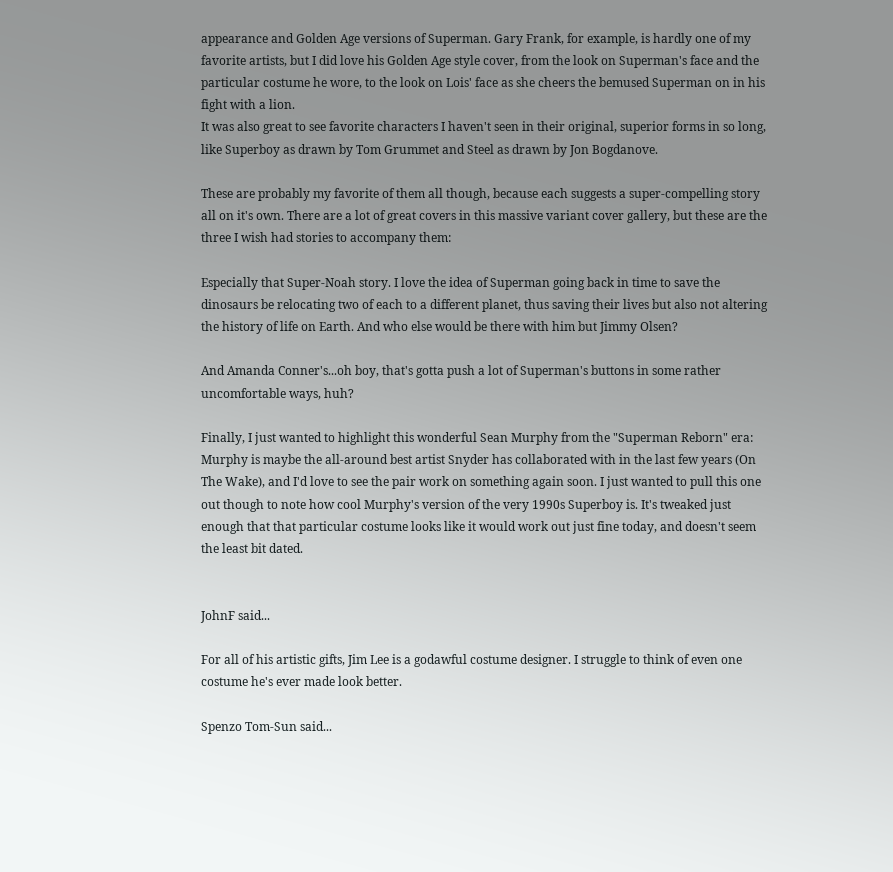appearance and Golden Age versions of Superman. Gary Frank, for example, is hardly one of my favorite artists, but I did love his Golden Age style cover, from the look on Superman's face and the particular costume he wore, to the look on Lois' face as she cheers the bemused Superman on in his fight with a lion.
It was also great to see favorite characters I haven't seen in their original, superior forms in so long, like Superboy as drawn by Tom Grummet and Steel as drawn by Jon Bogdanove.

These are probably my favorite of them all though, because each suggests a super-compelling story all on it's own. There are a lot of great covers in this massive variant cover gallery, but these are the three I wish had stories to accompany them:

Especially that Super-Noah story. I love the idea of Superman going back in time to save the dinosaurs be relocating two of each to a different planet, thus saving their lives but also not altering the history of life on Earth. And who else would be there with him but Jimmy Olsen?

And Amanda Conner's...oh boy, that's gotta push a lot of Superman's buttons in some rather uncomfortable ways, huh?

Finally, I just wanted to highlight this wonderful Sean Murphy from the "Superman Reborn" era:
Murphy is maybe the all-around best artist Snyder has collaborated with in the last few years (On The Wake), and I'd love to see the pair work on something again soon. I just wanted to pull this one out though to note how cool Murphy's version of the very 1990s Superboy is. It's tweaked just enough that that particular costume looks like it would work out just fine today, and doesn't seem the least bit dated.


JohnF said...

For all of his artistic gifts, Jim Lee is a godawful costume designer. I struggle to think of even one costume he's ever made look better.

Spenzo Tom-Sun said...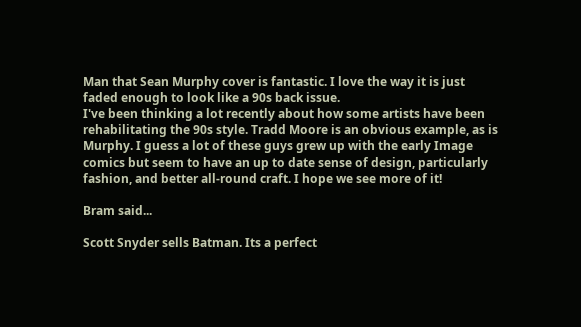Man that Sean Murphy cover is fantastic. I love the way it is just faded enough to look like a 90s back issue.
I've been thinking a lot recently about how some artists have been rehabilitating the 90s style. Tradd Moore is an obvious example, as is Murphy. I guess a lot of these guys grew up with the early Image comics but seem to have an up to date sense of design, particularly fashion, and better all-round craft. I hope we see more of it!

Bram said...

Scott Snyder sells Batman. Its a perfect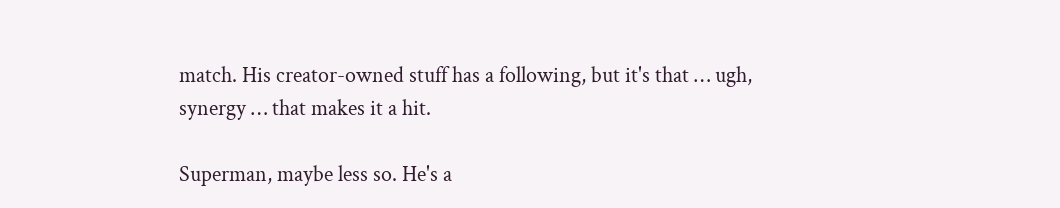match. His creator-owned stuff has a following, but it's that … ugh, synergy … that makes it a hit.

Superman, maybe less so. He's a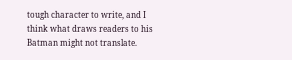tough character to write, and I think what draws readers to his Batman might not translate.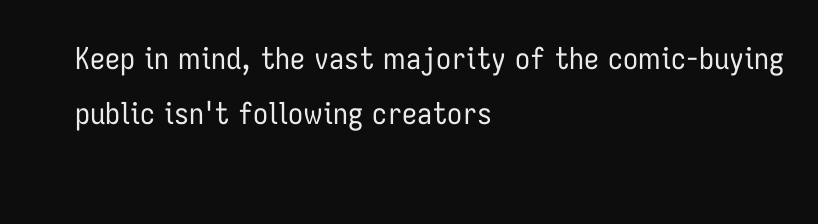Keep in mind, the vast majority of the comic-buying public isn't following creators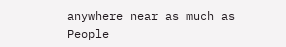anywhere near as much as People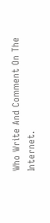Who Write And Comment On The Internet.